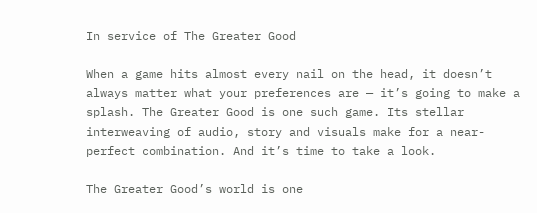In service of The Greater Good

When a game hits almost every nail on the head, it doesn’t always matter what your preferences are — it’s going to make a splash. The Greater Good is one such game. Its stellar interweaving of audio, story and visuals make for a near-perfect combination. And it’s time to take a look.

The Greater Good’s world is one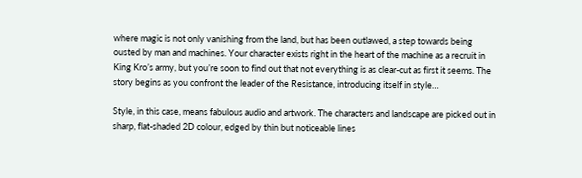where magic is not only vanishing from the land, but has been outlawed, a step towards being ousted by man and machines. Your character exists right in the heart of the machine as a recruit in King Kro’s army, but you’re soon to find out that not everything is as clear-cut as first it seems. The story begins as you confront the leader of the Resistance, introducing itself in style…

Style, in this case, means fabulous audio and artwork. The characters and landscape are picked out in sharp, flat-shaded 2D colour, edged by thin but noticeable lines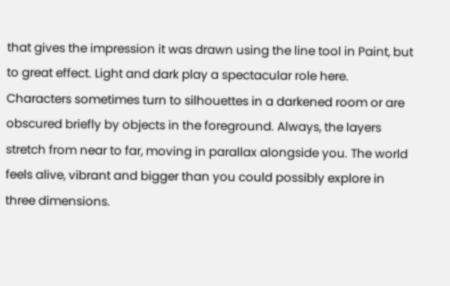that gives the impression it was drawn using the line tool in Paint, but to great effect. Light and dark play a spectacular role here. Characters sometimes turn to silhouettes in a darkened room or are obscured briefly by objects in the foreground. Always, the layers stretch from near to far, moving in parallax alongside you. The world feels alive, vibrant and bigger than you could possibly explore in three dimensions.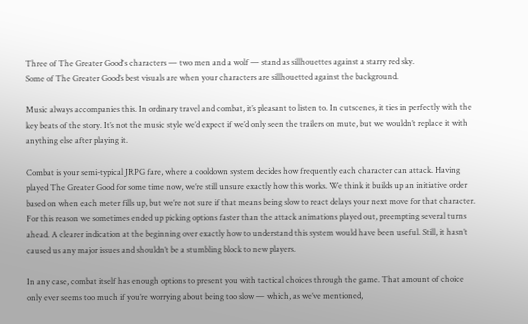Three of The Greater Good's characters — two men and a wolf — stand as sillhouettes against a starry red sky.
Some of The Greater Good’s best visuals are when your characters are sillhouetted against the background.

Music always accompanies this. In ordinary travel and combat, it’s pleasant to listen to. In cutscenes, it ties in perfectly with the key beats of the story. It’s not the music style we’d expect if we’d only seen the trailers on mute, but we wouldn’t replace it with anything else after playing it.

Combat is your semi-typical JRPG fare, where a cooldown system decides how frequently each character can attack. Having played The Greater Good for some time now, we’re still unsure exactly how this works. We think it builds up an initiative order based on when each meter fills up, but we’re not sure if that means being slow to react delays your next move for that character. For this reason we sometimes ended up picking options faster than the attack animations played out, preempting several turns ahead. A clearer indication at the beginning over exactly how to understand this system would have been useful. Still, it hasn’t caused us any major issues and shouldn’t be a stumbling block to new players.

In any case, combat itself has enough options to present you with tactical choices through the game. That amount of choice only ever seems too much if you’re worrying about being too slow — which, as we’ve mentioned,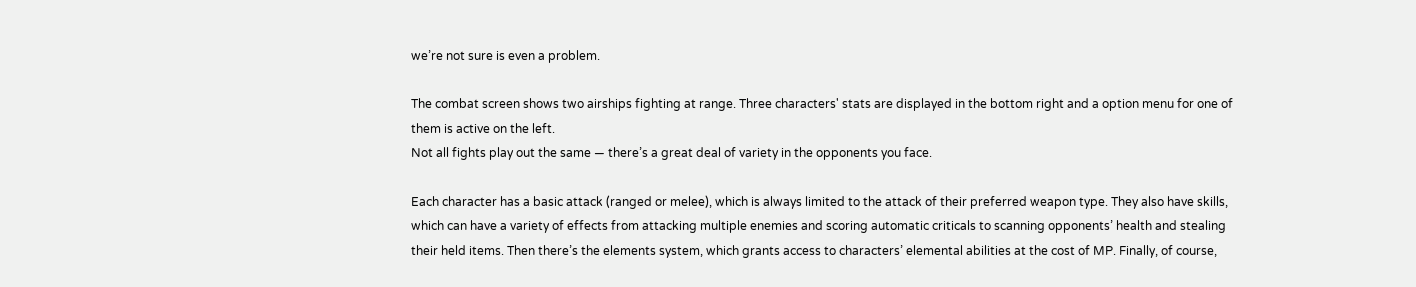we’re not sure is even a problem.

The combat screen shows two airships fighting at range. Three characters' stats are displayed in the bottom right and a option menu for one of them is active on the left.
Not all fights play out the same — there’s a great deal of variety in the opponents you face.

Each character has a basic attack (ranged or melee), which is always limited to the attack of their preferred weapon type. They also have skills, which can have a variety of effects from attacking multiple enemies and scoring automatic criticals to scanning opponents’ health and stealing their held items. Then there’s the elements system, which grants access to characters’ elemental abilities at the cost of MP. Finally, of course,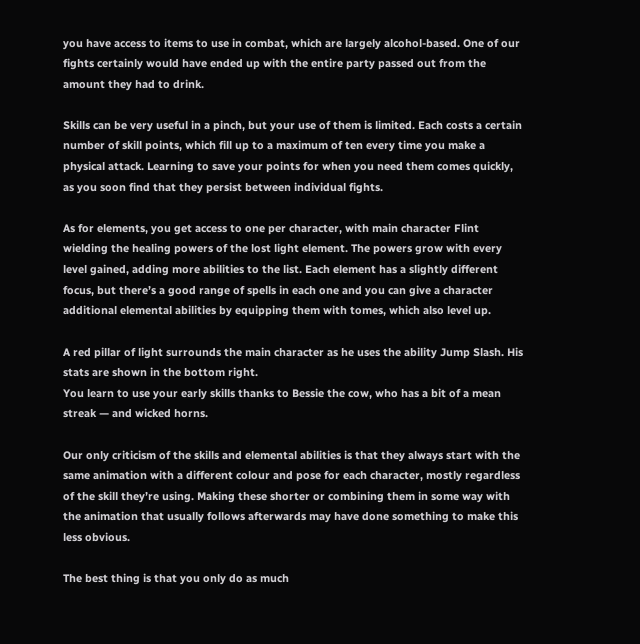you have access to items to use in combat, which are largely alcohol-based. One of our fights certainly would have ended up with the entire party passed out from the amount they had to drink.

Skills can be very useful in a pinch, but your use of them is limited. Each costs a certain number of skill points, which fill up to a maximum of ten every time you make a physical attack. Learning to save your points for when you need them comes quickly, as you soon find that they persist between individual fights.

As for elements, you get access to one per character, with main character Flint wielding the healing powers of the lost light element. The powers grow with every level gained, adding more abilities to the list. Each element has a slightly different focus, but there’s a good range of spells in each one and you can give a character additional elemental abilities by equipping them with tomes, which also level up.

A red pillar of light surrounds the main character as he uses the ability Jump Slash. His stats are shown in the bottom right.
You learn to use your early skills thanks to Bessie the cow, who has a bit of a mean streak — and wicked horns.

Our only criticism of the skills and elemental abilities is that they always start with the same animation with a different colour and pose for each character, mostly regardless of the skill they’re using. Making these shorter or combining them in some way with the animation that usually follows afterwards may have done something to make this less obvious.

The best thing is that you only do as much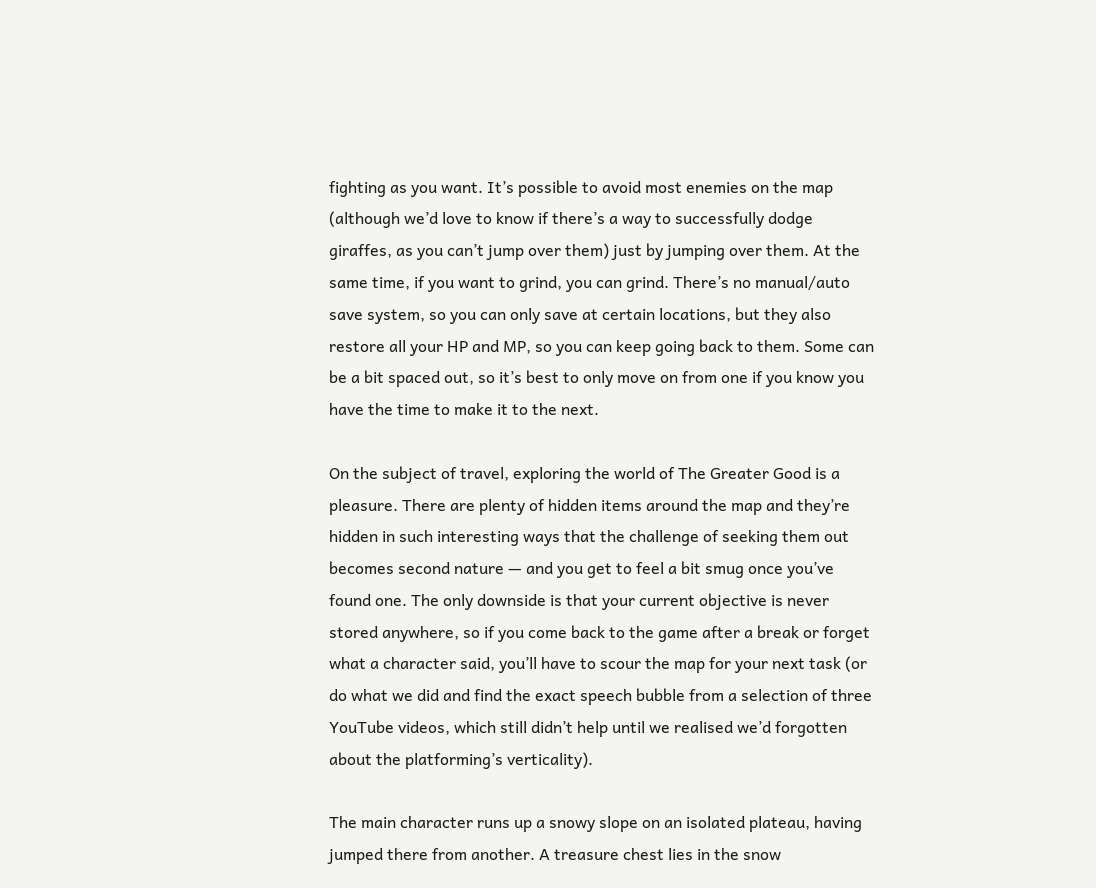fighting as you want. It’s possible to avoid most enemies on the map (although we’d love to know if there’s a way to successfully dodge giraffes, as you can’t jump over them) just by jumping over them. At the same time, if you want to grind, you can grind. There’s no manual/auto save system, so you can only save at certain locations, but they also restore all your HP and MP, so you can keep going back to them. Some can be a bit spaced out, so it’s best to only move on from one if you know you have the time to make it to the next.

On the subject of travel, exploring the world of The Greater Good is a pleasure. There are plenty of hidden items around the map and they’re hidden in such interesting ways that the challenge of seeking them out becomes second nature — and you get to feel a bit smug once you’ve found one. The only downside is that your current objective is never stored anywhere, so if you come back to the game after a break or forget what a character said, you’ll have to scour the map for your next task (or do what we did and find the exact speech bubble from a selection of three YouTube videos, which still didn’t help until we realised we’d forgotten about the platforming’s verticality).

The main character runs up a snowy slope on an isolated plateau, having jumped there from another. A treasure chest lies in the snow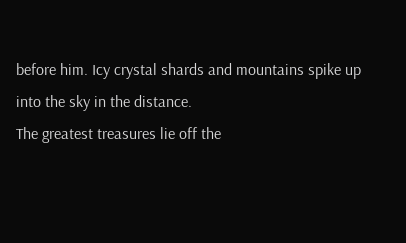before him. Icy crystal shards and mountains spike up into the sky in the distance.
The greatest treasures lie off the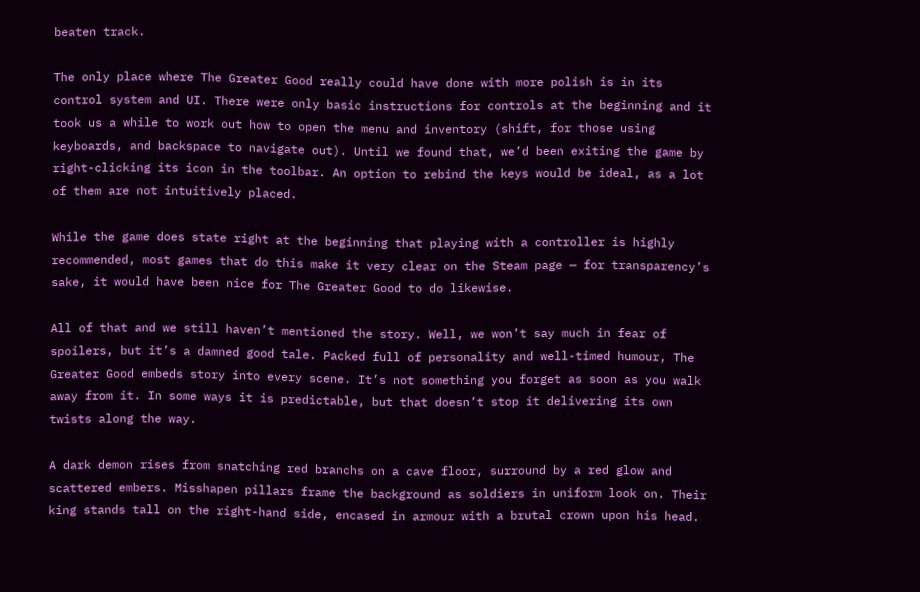beaten track.

The only place where The Greater Good really could have done with more polish is in its control system and UI. There were only basic instructions for controls at the beginning and it took us a while to work out how to open the menu and inventory (shift, for those using keyboards, and backspace to navigate out). Until we found that, we’d been exiting the game by right-clicking its icon in the toolbar. An option to rebind the keys would be ideal, as a lot of them are not intuitively placed.

While the game does state right at the beginning that playing with a controller is highly recommended, most games that do this make it very clear on the Steam page — for transparency’s sake, it would have been nice for The Greater Good to do likewise.

All of that and we still haven’t mentioned the story. Well, we won’t say much in fear of spoilers, but it’s a damned good tale. Packed full of personality and well-timed humour, The Greater Good embeds story into every scene. It’s not something you forget as soon as you walk away from it. In some ways it is predictable, but that doesn’t stop it delivering its own twists along the way.

A dark demon rises from snatching red branchs on a cave floor, surround by a red glow and scattered embers. Misshapen pillars frame the background as soldiers in uniform look on. Their king stands tall on the right-hand side, encased in armour with a brutal crown upon his head.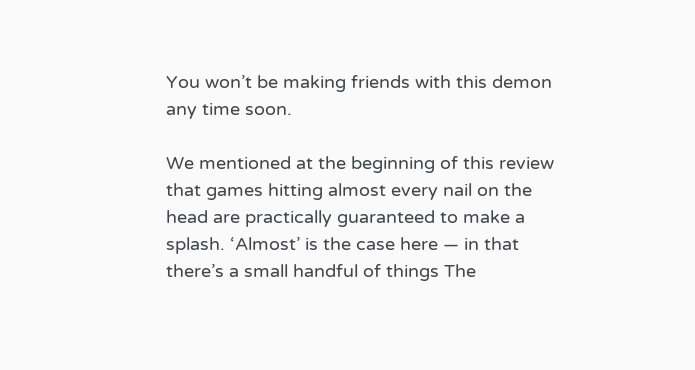You won’t be making friends with this demon any time soon.

We mentioned at the beginning of this review that games hitting almost every nail on the head are practically guaranteed to make a splash. ‘Almost’ is the case here — in that there’s a small handful of things The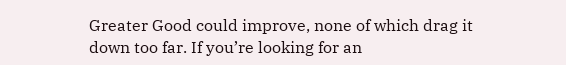Greater Good could improve, none of which drag it down too far. If you’re looking for an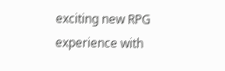exciting new RPG experience with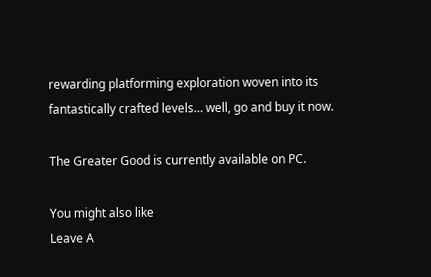rewarding platforming exploration woven into its fantastically crafted levels… well, go and buy it now.

The Greater Good is currently available on PC.

You might also like
Leave A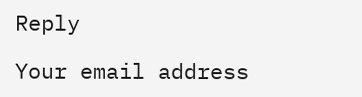Reply

Your email address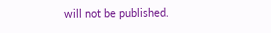will not be published.